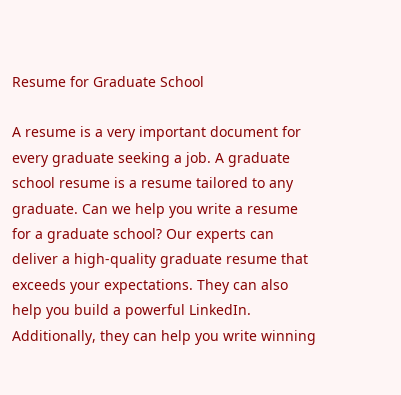Resume for Graduate School

A resume is a very important document for every graduate seeking a job. A graduate school resume is a resume tailored to any graduate. Can we help you write a resume for a graduate school? Our experts can deliver a high-quality graduate resume that exceeds your expectations. They can also help you build a powerful LinkedIn. Additionally, they can help you write winning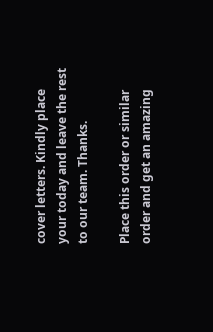cover letters. Kindly place your today and leave the rest to our team. Thanks.

Place this order or similar order and get an amazing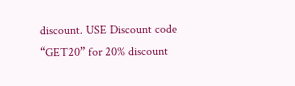discount. USE Discount code “GET20” for 20% discount